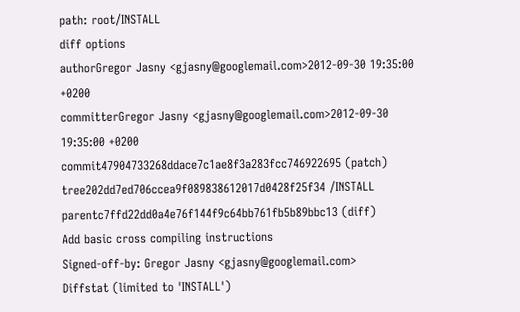path: root/INSTALL
diff options
authorGregor Jasny <gjasny@googlemail.com>2012-09-30 19:35:00 +0200
committerGregor Jasny <gjasny@googlemail.com>2012-09-30 19:35:00 +0200
commit47904733268ddace7c1ae8f3a283fcc746922695 (patch)
tree202dd7ed706ccea9f089838612017d0428f25f34 /INSTALL
parentc7ffd22dd0a4e76f144f9c64bb761fb5b89bbc13 (diff)
Add basic cross compiling instructions
Signed-off-by: Gregor Jasny <gjasny@googlemail.com>
Diffstat (limited to 'INSTALL')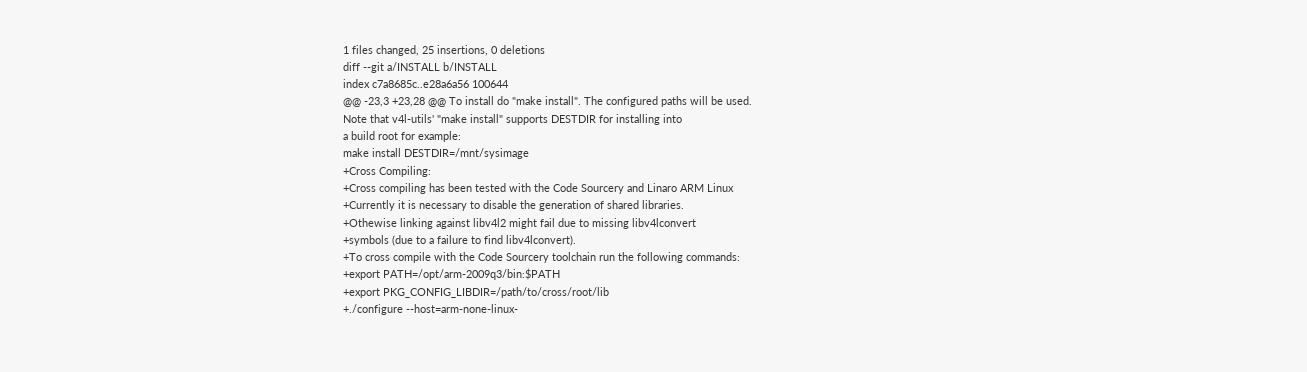1 files changed, 25 insertions, 0 deletions
diff --git a/INSTALL b/INSTALL
index c7a8685c..e28a6a56 100644
@@ -23,3 +23,28 @@ To install do "make install". The configured paths will be used.
Note that v4l-utils' "make install" supports DESTDIR for installing into
a build root for example:
make install DESTDIR=/mnt/sysimage
+Cross Compiling:
+Cross compiling has been tested with the Code Sourcery and Linaro ARM Linux
+Currently it is necessary to disable the generation of shared libraries.
+Othewise linking against libv4l2 might fail due to missing libv4lconvert
+symbols (due to a failure to find libv4lconvert).
+To cross compile with the Code Sourcery toolchain run the following commands:
+export PATH=/opt/arm-2009q3/bin:$PATH
+export PKG_CONFIG_LIBDIR=/path/to/cross/root/lib
+./configure --host=arm-none-linux-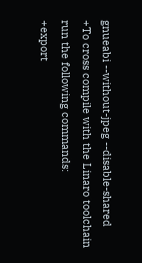gnueabi --without-jpeg --disable-shared
+To cross compile with the Linaro toolchain run the following commands:
+export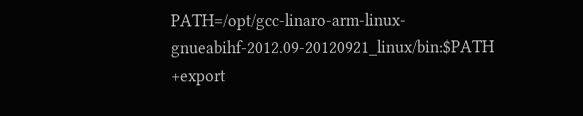PATH=/opt/gcc-linaro-arm-linux-gnueabihf-2012.09-20120921_linux/bin:$PATH
+export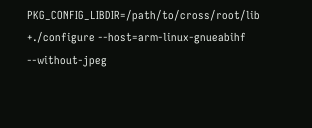PKG_CONFIG_LIBDIR=/path/to/cross/root/lib
+./configure --host=arm-linux-gnueabihf --without-jpeg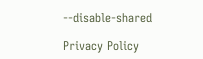--disable-shared

Privacy Policy